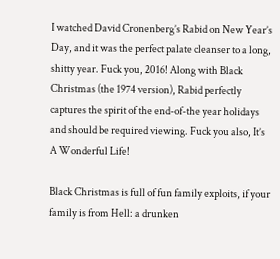I watched David Cronenberg’s Rabid on New Year’s Day, and it was the perfect palate cleanser to a long, shitty year. Fuck you, 2016! Along with Black Christmas (the 1974 version), Rabid perfectly captures the spirit of the end-of-the year holidays and should be required viewing. Fuck you also, It’s A Wonderful Life!

Black Christmas is full of fun family exploits, if your family is from Hell: a drunken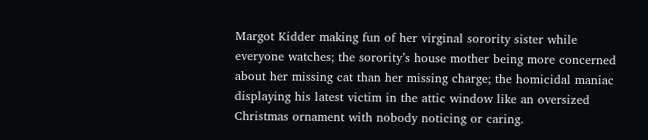Margot Kidder making fun of her virginal sorority sister while everyone watches; the sorority’s house mother being more concerned about her missing cat than her missing charge; the homicidal maniac displaying his latest victim in the attic window like an oversized Christmas ornament with nobody noticing or caring.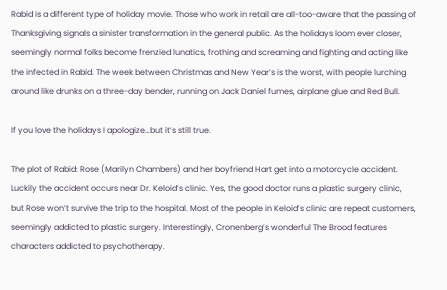Rabid is a different type of holiday movie. Those who work in retail are all-too-aware that the passing of Thanksgiving signals a sinister transformation in the general public. As the holidays loom ever closer, seemingly normal folks become frenzied lunatics, frothing and screaming and fighting and acting like the infected in Rabid. The week between Christmas and New Year’s is the worst, with people lurching around like drunks on a three-day bender, running on Jack Daniel fumes, airplane glue and Red Bull.

If you love the holidays I apologize…but it’s still true.

The plot of Rabid: Rose (Marilyn Chambers) and her boyfriend Hart get into a motorcycle accident. Luckily the accident occurs near Dr. Keloid’s clinic. Yes, the good doctor runs a plastic surgery clinic, but Rose won’t survive the trip to the hospital. Most of the people in Keloid’s clinic are repeat customers, seemingly addicted to plastic surgery. Interestingly, Cronenberg’s wonderful The Brood features characters addicted to psychotherapy.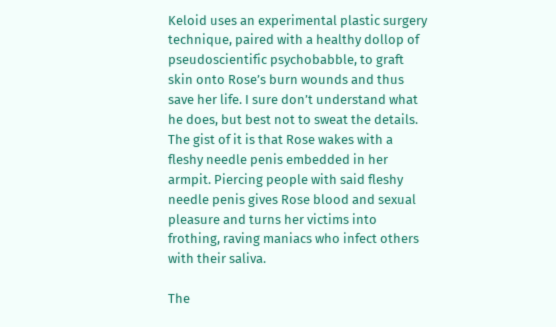Keloid uses an experimental plastic surgery technique, paired with a healthy dollop of pseudoscientific psychobabble, to graft skin onto Rose’s burn wounds and thus save her life. I sure don’t understand what he does, but best not to sweat the details. The gist of it is that Rose wakes with a fleshy needle penis embedded in her armpit. Piercing people with said fleshy needle penis gives Rose blood and sexual pleasure and turns her victims into frothing, raving maniacs who infect others with their saliva.

The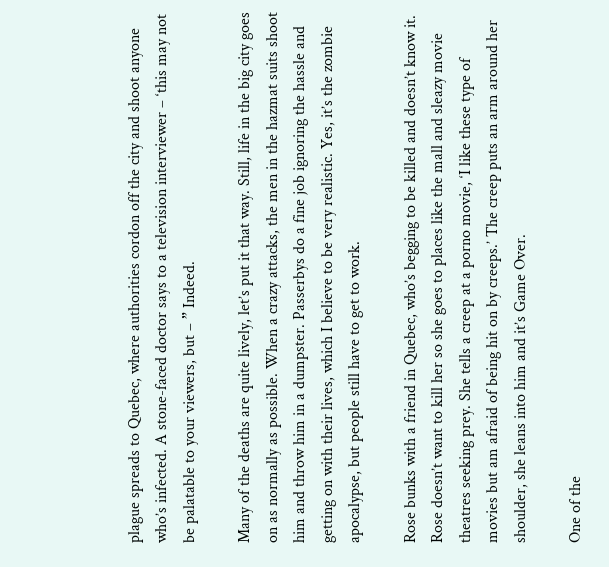plague spreads to Quebec, where authorities cordon off the city and shoot anyone who’s infected. A stone-faced doctor says to a television interviewer – ‘this may not be palatable to your viewers, but – ” Indeed.

Many of the deaths are quite lively, let’s put it that way. Still, life in the big city goes on as normally as possible. When a crazy attacks, the men in the hazmat suits shoot him and throw him in a dumpster. Passerbys do a fine job ignoring the hassle and getting on with their lives, which I believe to be very realistic. Yes, it’s the zombie apocalypse, but people still have to get to work.

Rose bunks with a friend in Quebec, who’s begging to be killed and doesn’t know it. Rose doesn’t want to kill her so she goes to places like the mall and sleazy movie theatres seeking prey. She tells a creep at a porno movie, ‘I like these type of movies but am afraid of being hit on by creeps.’ The creep puts an arm around her shoulder, she leans into him and it’s Game Over.

One of the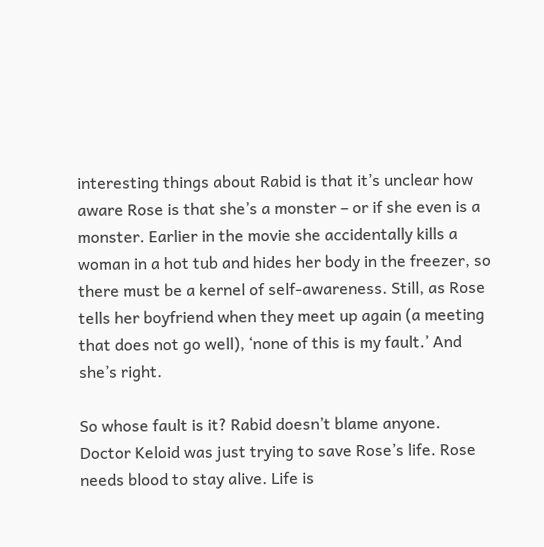interesting things about Rabid is that it’s unclear how aware Rose is that she’s a monster – or if she even is a monster. Earlier in the movie she accidentally kills a woman in a hot tub and hides her body in the freezer, so there must be a kernel of self-awareness. Still, as Rose tells her boyfriend when they meet up again (a meeting that does not go well), ‘none of this is my fault.’ And she’s right.

So whose fault is it? Rabid doesn’t blame anyone. Doctor Keloid was just trying to save Rose’s life. Rose needs blood to stay alive. Life is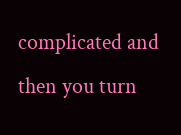complicated and then you turn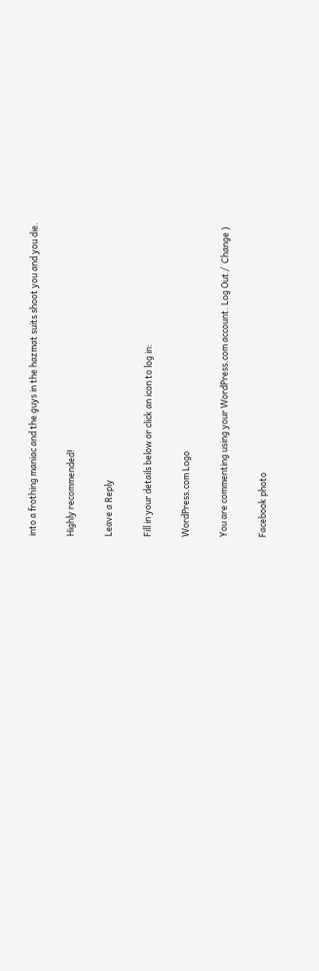into a frothing maniac and the guys in the hazmat suits shoot you and you die.

Highly recommended!

Leave a Reply

Fill in your details below or click an icon to log in:

WordPress.com Logo

You are commenting using your WordPress.com account. Log Out /  Change )

Facebook photo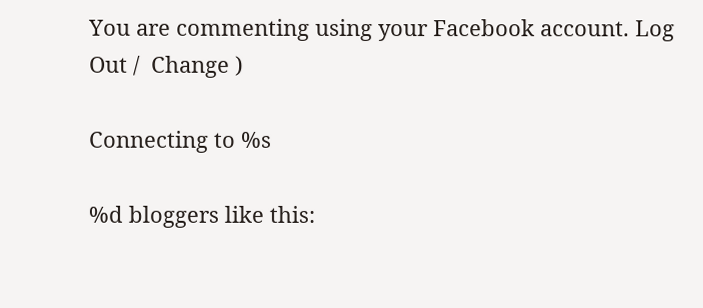You are commenting using your Facebook account. Log Out /  Change )

Connecting to %s

%d bloggers like this: